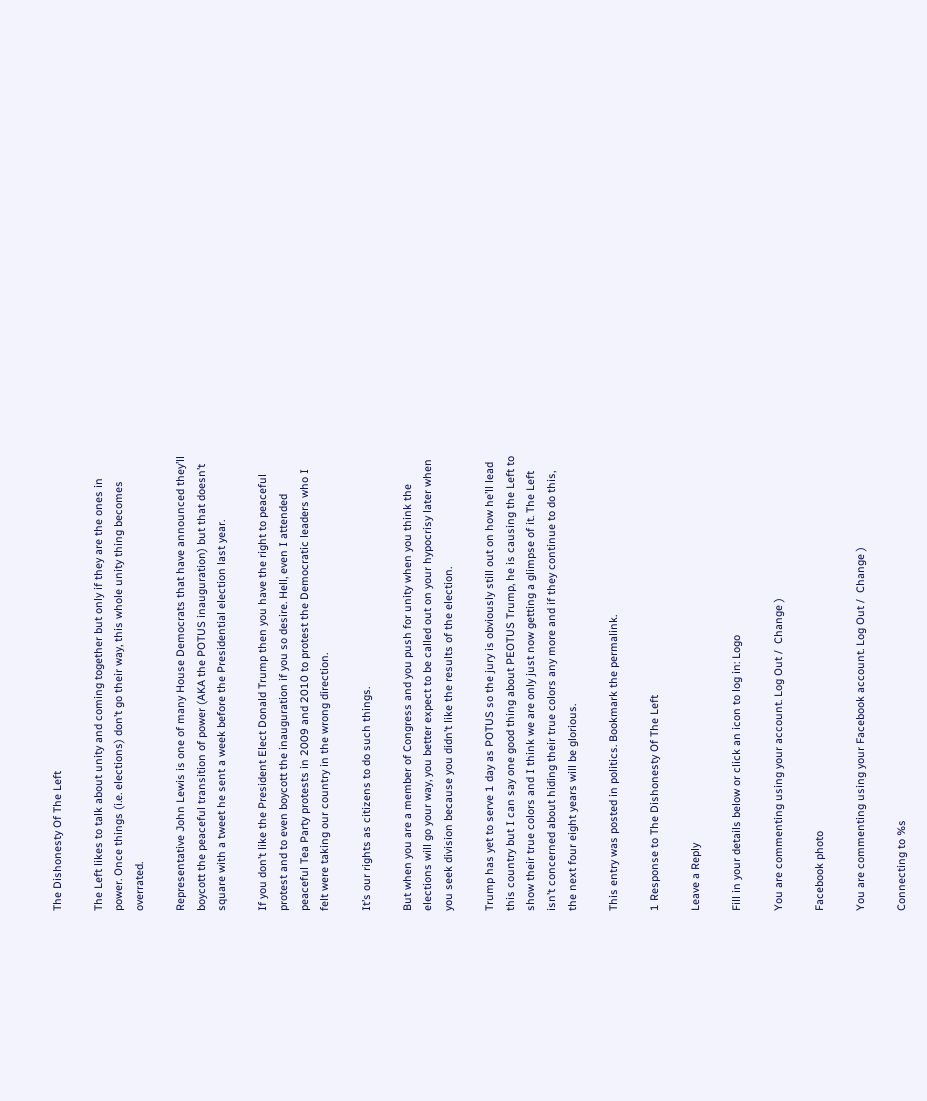The Dishonesty Of The Left

The Left likes to talk about unity and coming together but only if they are the ones in power. Once things (i.e. elections) don’t go their way, this whole unity thing becomes overrated.

Representative John Lewis is one of many House Democrats that have announced they’ll boycott the peaceful transition of power (AKA the POTUS inauguration) but that doesn’t square with a tweet he sent a week before the Presidential election last year.

If you don’t like the President Elect Donald Trump then you have the right to peaceful protest and to even boycott the inauguration if you so desire. Hell, even I attended peaceful Tea Party protests in 2009 and 2010 to protest the Democratic leaders who I felt were taking our country in the wrong direction.

It’s our rights as citizens to do such things.

But when you are a member of Congress and you push for unity when you think the elections will go your way, you better expect to be called out on your hypocrisy later when you seek division because you didn’t like the results of the election.

Trump has yet to serve 1 day as POTUS so the jury is obviously still out on how he’ll lead this country but I can say one good thing about PEOTUS Trump, he is causing the Left to show their true colors and I think we are only just now getting a glimpse of it. The Left isn’t concerned about hiding their true colors any more and if they continue to do this, the next four eight years will be glorious.

This entry was posted in politics. Bookmark the permalink.

1 Response to The Dishonesty Of The Left

Leave a Reply

Fill in your details below or click an icon to log in: Logo

You are commenting using your account. Log Out /  Change )

Facebook photo

You are commenting using your Facebook account. Log Out /  Change )

Connecting to %s